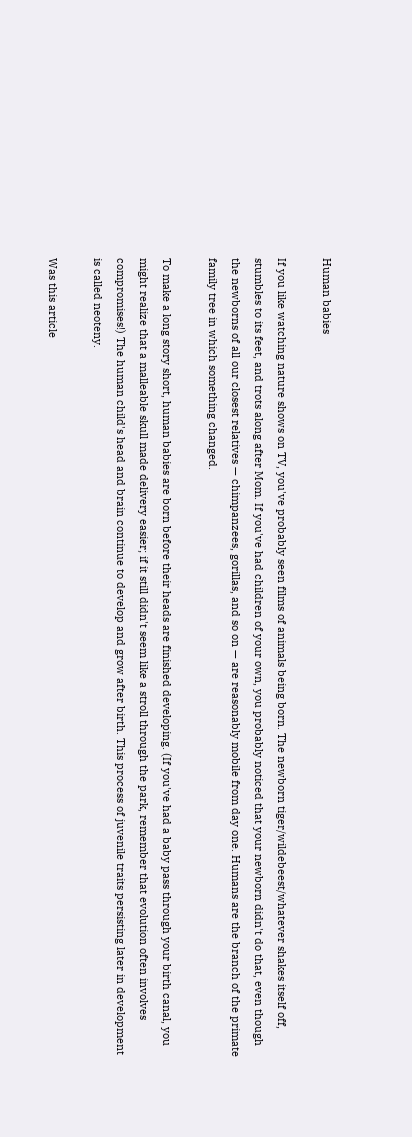Human babies

If you like watching nature shows on TV, you've probably seen films of animals being born. The newborn tiger/wildebeest/whatever shakes itself off, stumbles to its feet, and trots along after Mom. If you've had children of your own, you probably noticed that your newborn didn't do that, even though the newborns of all our closest relatives — chimpanzees, gorillas, and so on — are reasonably mobile from day one. Humans are the branch of the primate family tree in which something changed.

To make a long story short, human babies are born before their heads are finished developing. (If you've had a baby pass through your birth canal, you might realize that a malleable skull made delivery easier; if it still didn't seem like a stroll through the park, remember that evolution often involves compromises!) The human child's head and brain continue to develop and grow after birth. This process of juvenile traits persisting later in development is called neoteny.

Was this article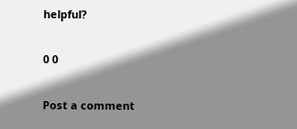helpful?

0 0

Post a comment